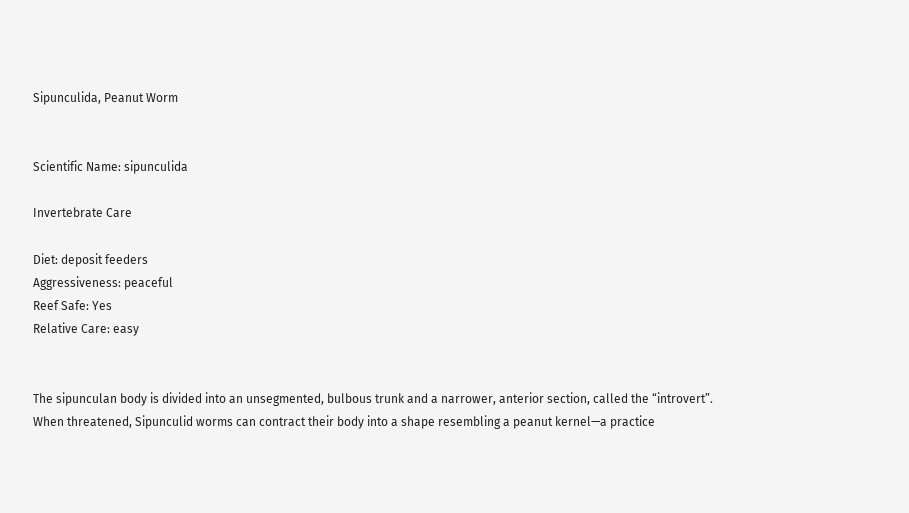Sipunculida, Peanut Worm


Scientific Name: sipunculida

Invertebrate Care

Diet: deposit feeders
Aggressiveness: peaceful
Reef Safe: Yes
Relative Care: easy


The sipunculan body is divided into an unsegmented, bulbous trunk and a narrower, anterior section, called the “introvert”. When threatened, Sipunculid worms can contract their body into a shape resembling a peanut kernel—a practice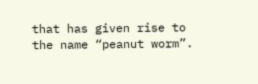that has given rise to the name “peanut worm”.